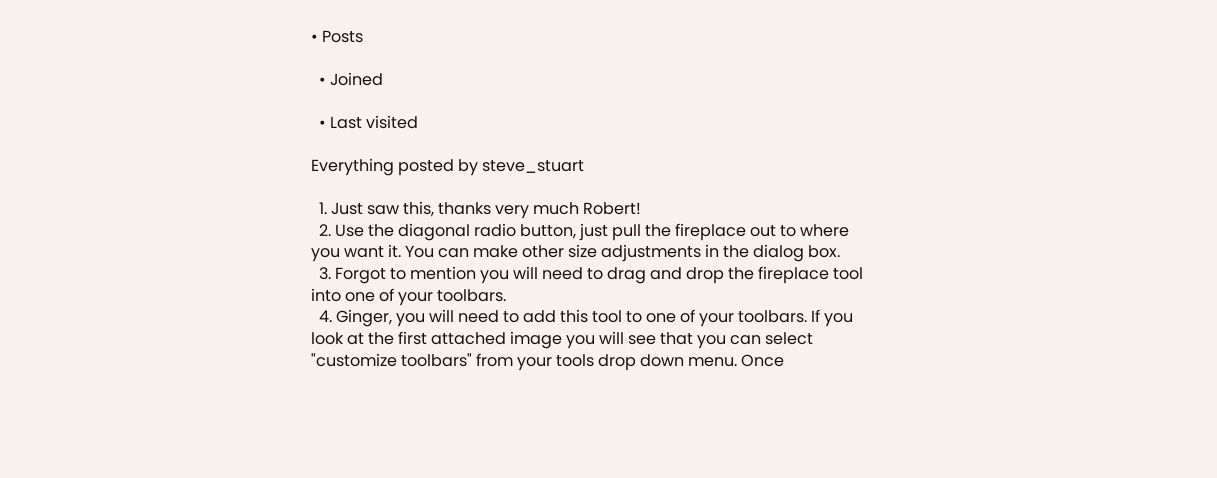• Posts

  • Joined

  • Last visited

Everything posted by steve_stuart

  1. Just saw this, thanks very much Robert!
  2. Use the diagonal radio button, just pull the fireplace out to where you want it. You can make other size adjustments in the dialog box.
  3. Forgot to mention you will need to drag and drop the fireplace tool into one of your toolbars.
  4. Ginger, you will need to add this tool to one of your toolbars. If you look at the first attached image you will see that you can select "customize toolbars" from your tools drop down menu. Once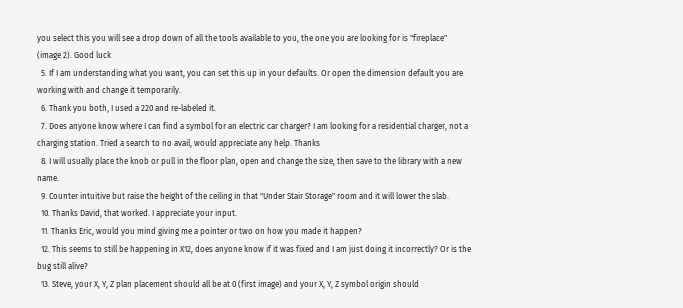you select this you will see a drop down of all the tools available to you, the one you are looking for is "fireplace" (image 2). Good luck
  5. If I am understanding what you want, you can set this up in your defaults. Or open the dimension default you are working with and change it temporarily.
  6. Thank you both, I used a 220 and re-labeled it.
  7. Does anyone know where I can find a symbol for an electric car charger? I am looking for a residential charger, not a charging station. Tried a search to no avail, would appreciate any help. Thanks
  8. I will usually place the knob or pull in the floor plan, open and change the size, then save to the library with a new name.
  9. Counter intuitive but raise the height of the ceiling in that "Under Stair Storage" room and it will lower the slab.
  10. Thanks David, that worked. I appreciate your input.
  11. Thanks Eric, would you mind giving me a pointer or two on how you made it happen?
  12. This seems to still be happening in X12, does anyone know if it was fixed and I am just doing it incorrectly? Or is the bug still alive?
  13. Steve, your X, Y, Z plan placement should all be at 0 (first image) and your X, Y, Z symbol origin should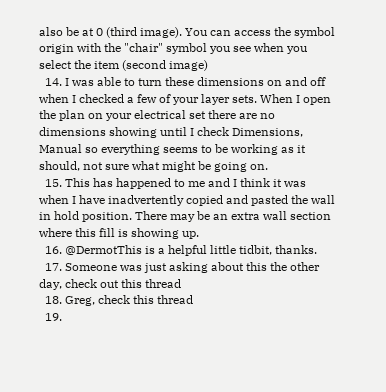also be at 0 (third image). You can access the symbol origin with the "chair" symbol you see when you select the item (second image)
  14. I was able to turn these dimensions on and off when I checked a few of your layer sets. When I open the plan on your electrical set there are no dimensions showing until I check Dimensions, Manual so everything seems to be working as it should, not sure what might be going on.
  15. This has happened to me and I think it was when I have inadvertently copied and pasted the wall in hold position. There may be an extra wall section where this fill is showing up.
  16. @DermotThis is a helpful little tidbit, thanks.
  17. Someone was just asking about this the other day, check out this thread
  18. Greg, check this thread
  19.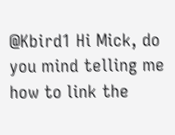@Kbird1 Hi Mick, do you mind telling me how to link the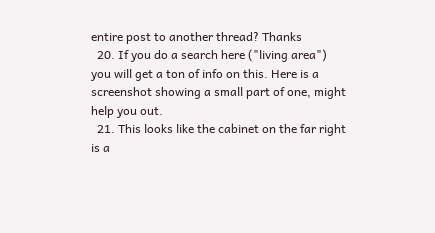entire post to another thread? Thanks
  20. If you do a search here ("living area") you will get a ton of info on this. Here is a screenshot showing a small part of one, might help you out.
  21. This looks like the cabinet on the far right is a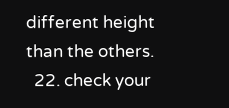different height than the others.
  22. check your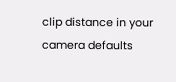clip distance in your camera defaults